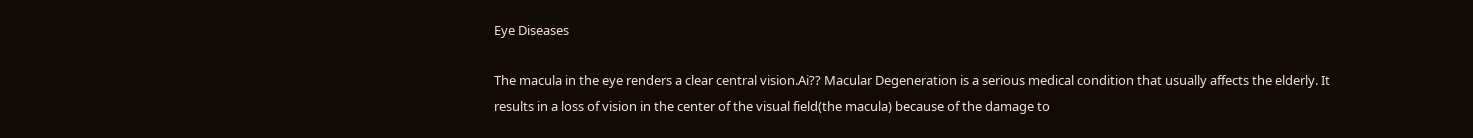Eye Diseases

The macula in the eye renders a clear central vision.Ai?? Macular Degeneration is a serious medical condition that usually affects the elderly. It results in a loss of vision in the center of the visual field(the macula) because of the damage to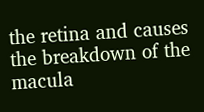the retina and causes the breakdown of the macula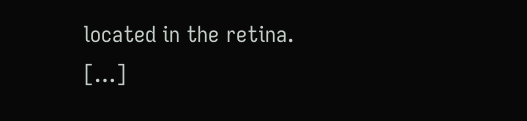located in the retina. […]